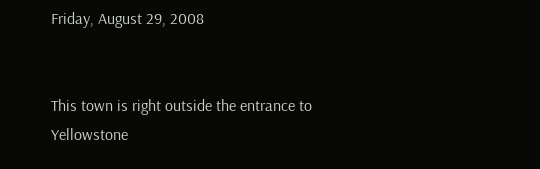Friday, August 29, 2008


This town is right outside the entrance to
Yellowstone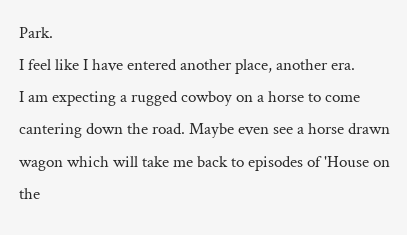Park.
I feel like I have entered another place, another era.
I am expecting a rugged cowboy on a horse to come cantering down the road. Maybe even see a horse drawn wagon which will take me back to episodes of 'House on the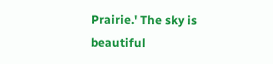Prairie.' The sky is beautiful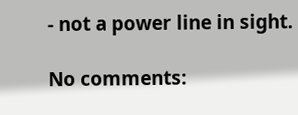- not a power line in sight.

No comments: